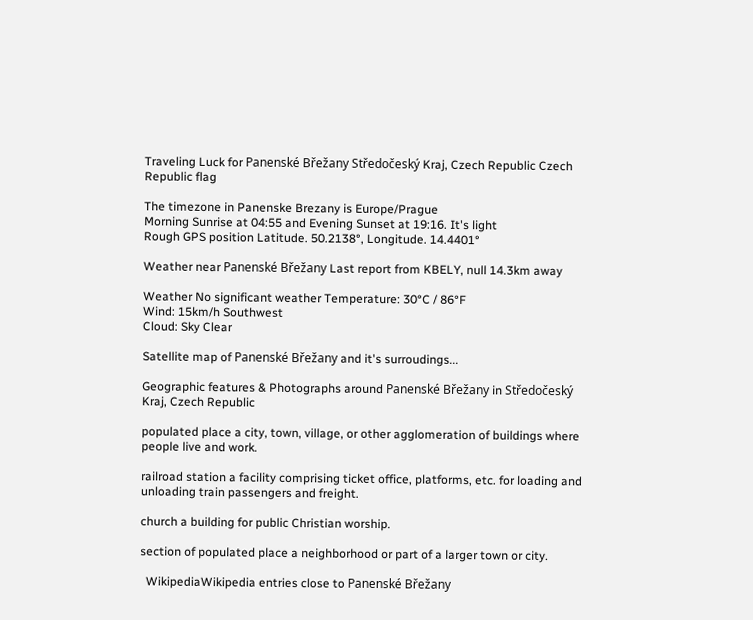Traveling Luck for Panenské Břežany Středočeský Kraj, Czech Republic Czech Republic flag

The timezone in Panenske Brezany is Europe/Prague
Morning Sunrise at 04:55 and Evening Sunset at 19:16. It's light
Rough GPS position Latitude. 50.2138°, Longitude. 14.4401°

Weather near Panenské Břežany Last report from KBELY, null 14.3km away

Weather No significant weather Temperature: 30°C / 86°F
Wind: 15km/h Southwest
Cloud: Sky Clear

Satellite map of Panenské Břežany and it's surroudings...

Geographic features & Photographs around Panenské Břežany in Středočeský Kraj, Czech Republic

populated place a city, town, village, or other agglomeration of buildings where people live and work.

railroad station a facility comprising ticket office, platforms, etc. for loading and unloading train passengers and freight.

church a building for public Christian worship.

section of populated place a neighborhood or part of a larger town or city.

  WikipediaWikipedia entries close to Panenské Břežany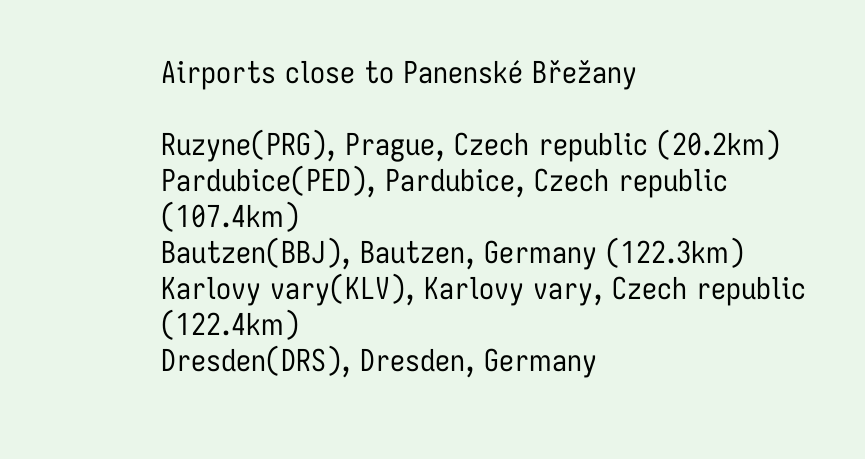Airports close to Panenské Břežany

Ruzyne(PRG), Prague, Czech republic (20.2km)
Pardubice(PED), Pardubice, Czech republic (107.4km)
Bautzen(BBJ), Bautzen, Germany (122.3km)
Karlovy vary(KLV), Karlovy vary, Czech republic (122.4km)
Dresden(DRS), Dresden, Germany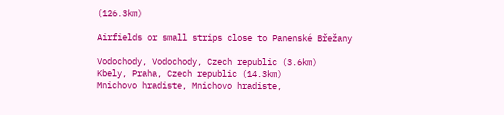(126.3km)

Airfields or small strips close to Panenské Břežany

Vodochody, Vodochody, Czech republic (3.6km)
Kbely, Praha, Czech republic (14.3km)
Mnichovo hradiste, Mnichovo hradiste,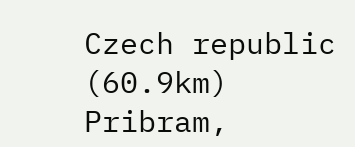Czech republic (60.9km)
Pribram,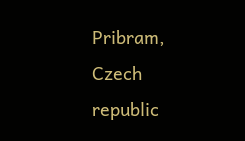Pribram, Czech republic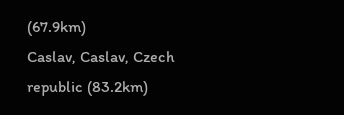(67.9km)
Caslav, Caslav, Czech republic (83.2km)